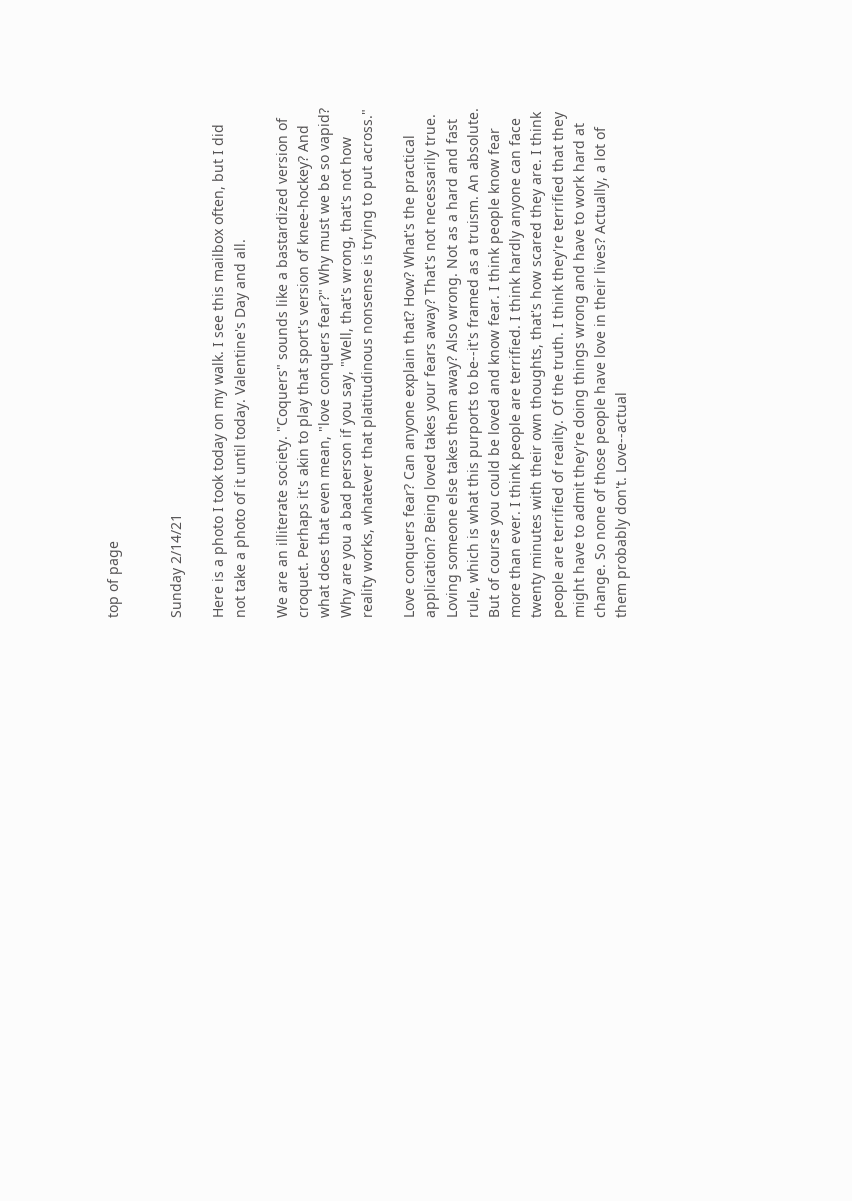top of page


Sunday 2/14/21

Here is a photo I took today on my walk. I see this mailbox often, but I did not take a photo of it until today. Valentine's Day and all.

We are an illiterate society. "Coquers" sounds like a bastardized version of croquet. Perhaps it's akin to play that sport's version of knee-hockey? And what does that even mean, "love conquers fear?" Why must we be so vapid? Why are you a bad person if you say, "Well, that's wrong, that's not how reality works, whatever that platitudinous nonsense is trying to put across."

Love conquers fear? Can anyone explain that? How? What's the practical application? Being loved takes your fears away? That's not necessarily true. Loving someone else takes them away? Also wrong. Not as a hard and fast rule, which is what this purports to be--it's framed as a truism. An absolute. But of course you could be loved and know fear. I think people know fear more than ever. I think people are terrified. I think hardly anyone can face twenty minutes with their own thoughts, that's how scared they are. I think people are terrified of reality. Of the truth. I think they're terrified that they might have to admit they're doing things wrong and have to work hard at change. So none of those people have love in their lives? Actually, a lot of them probably don't. Love--actual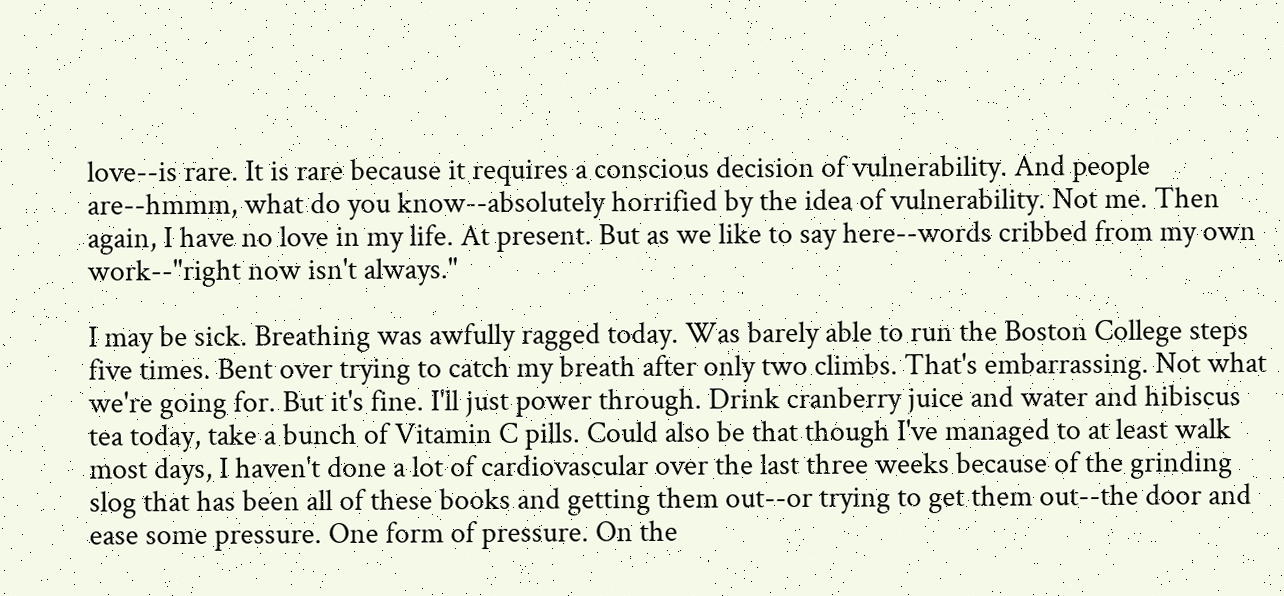love--is rare. It is rare because it requires a conscious decision of vulnerability. And people are--hmmm, what do you know--absolutely horrified by the idea of vulnerability. Not me. Then again, I have no love in my life. At present. But as we like to say here--words cribbed from my own work--"right now isn't always."

I may be sick. Breathing was awfully ragged today. Was barely able to run the Boston College steps five times. Bent over trying to catch my breath after only two climbs. That's embarrassing. Not what we're going for. But it's fine. I'll just power through. Drink cranberry juice and water and hibiscus tea today, take a bunch of Vitamin C pills. Could also be that though I've managed to at least walk most days, I haven't done a lot of cardiovascular over the last three weeks because of the grinding slog that has been all of these books and getting them out--or trying to get them out--the door and ease some pressure. One form of pressure. On the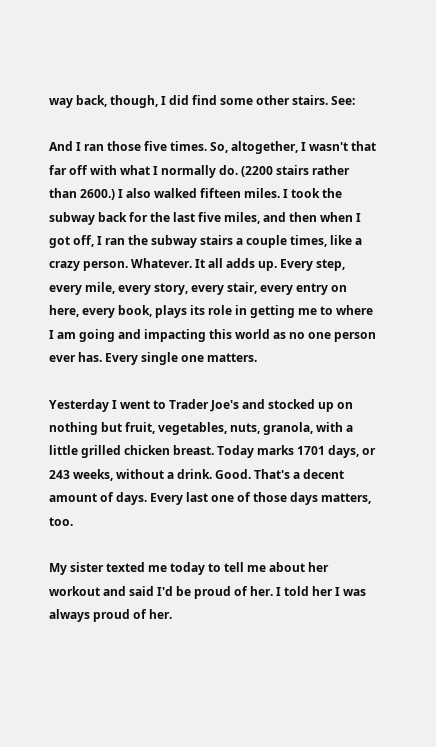way back, though, I did find some other stairs. See:

And I ran those five times. So, altogether, I wasn't that far off with what I normally do. (2200 stairs rather than 2600.) I also walked fifteen miles. I took the subway back for the last five miles, and then when I got off, I ran the subway stairs a couple times, like a crazy person. Whatever. It all adds up. Every step, every mile, every story, every stair, every entry on here, every book, plays its role in getting me to where I am going and impacting this world as no one person ever has. Every single one matters.

Yesterday I went to Trader Joe's and stocked up on nothing but fruit, vegetables, nuts, granola, with a little grilled chicken breast. Today marks 1701 days, or 243 weeks, without a drink. Good. That's a decent amount of days. Every last one of those days matters, too.

My sister texted me today to tell me about her workout and said I'd be proud of her. I told her I was always proud of her.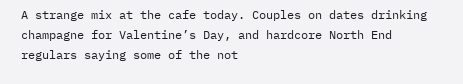A strange mix at the cafe today. Couples on dates drinking champagne for Valentine’s Day, and hardcore North End regulars saying some of the not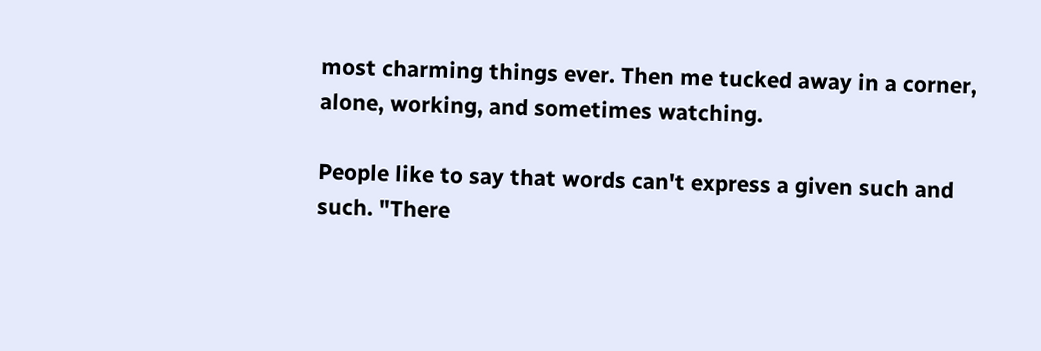most charming things ever. Then me tucked away in a corner, alone, working, and sometimes watching.

People like to say that words can't express a given such and such. "There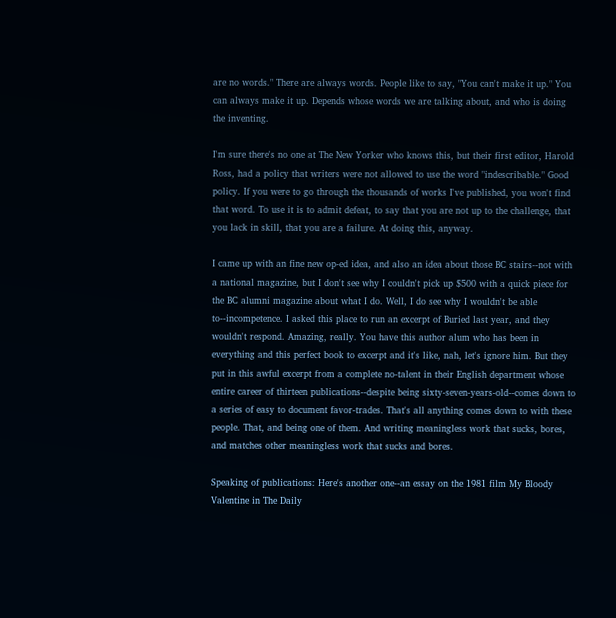are no words." There are always words. People like to say, "You can't make it up." You can always make it up. Depends whose words we are talking about, and who is doing the inventing.

I'm sure there's no one at The New Yorker who knows this, but their first editor, Harold Ross, had a policy that writers were not allowed to use the word "indescribable." Good policy. If you were to go through the thousands of works I've published, you won't find that word. To use it is to admit defeat, to say that you are not up to the challenge, that you lack in skill, that you are a failure. At doing this, anyway.

I came up with an fine new op-ed idea, and also an idea about those BC stairs--not with a national magazine, but I don't see why I couldn't pick up $500 with a quick piece for the BC alumni magazine about what I do. Well, I do see why I wouldn't be able to--incompetence. I asked this place to run an excerpt of Buried last year, and they wouldn't respond. Amazing, really. You have this author alum who has been in everything and this perfect book to excerpt and it's like, nah, let's ignore him. But they put in this awful excerpt from a complete no-talent in their English department whose entire career of thirteen publications--despite being sixty-seven-years-old--comes down to a series of easy to document favor-trades. That's all anything comes down to with these people. That, and being one of them. And writing meaningless work that sucks, bores, and matches other meaningless work that sucks and bores.

Speaking of publications: Here's another one--an essay on the 1981 film My Bloody Valentine in The Daily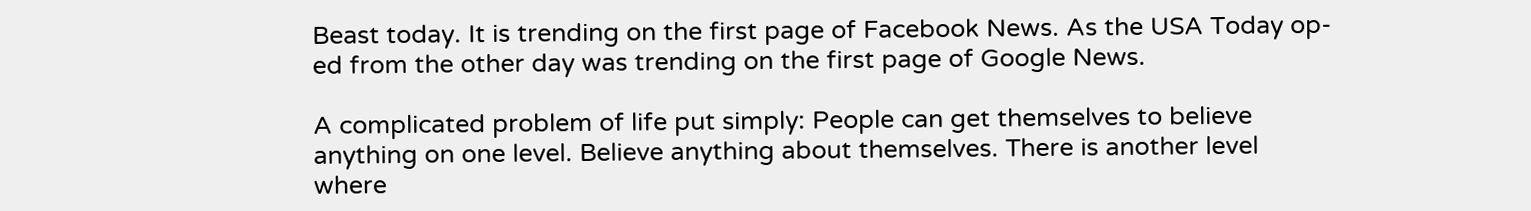Beast today. It is trending on the first page of Facebook News. As the USA Today op-ed from the other day was trending on the first page of Google News.

A complicated problem of life put simply: People can get themselves to believe anything on one level. Believe anything about themselves. There is another level where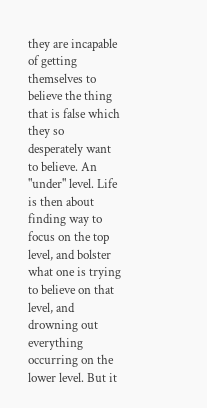they are incapable of getting themselves to believe the thing that is false which they so desperately want to believe. An "under" level. Life is then about finding way to focus on the top level, and bolster what one is trying to believe on that level, and drowning out everything occurring on the lower level. But it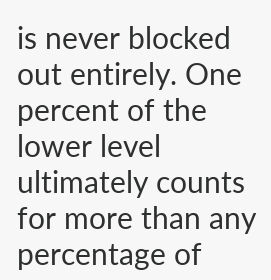is never blocked out entirely. One percent of the lower level ultimately counts for more than any percentage of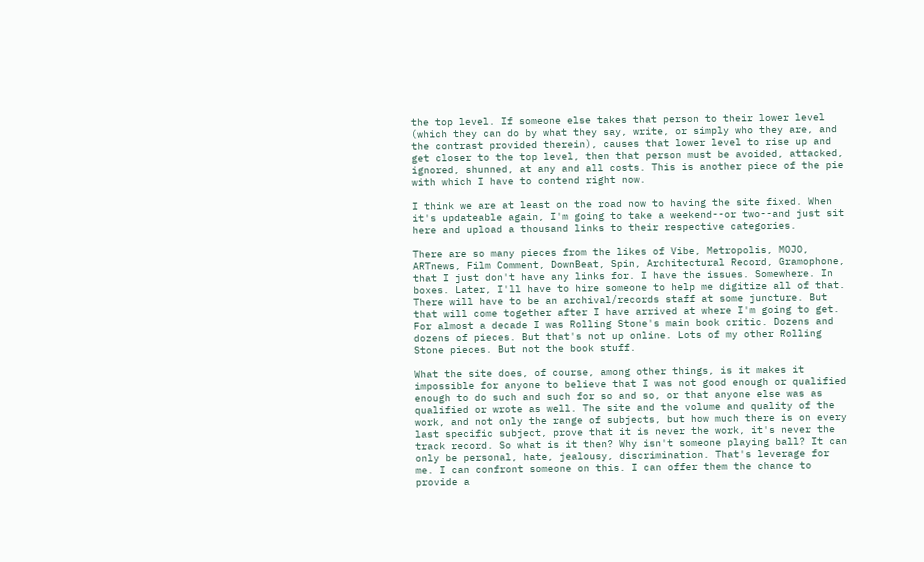the top level. If someone else takes that person to their lower level (which they can do by what they say, write, or simply who they are, and the contrast provided therein), causes that lower level to rise up and get closer to the top level, then that person must be avoided, attacked, ignored, shunned, at any and all costs. This is another piece of the pie with which I have to contend right now.

I think we are at least on the road now to having the site fixed. When it's updateable again, I'm going to take a weekend--or two--and just sit here and upload a thousand links to their respective categories.

There are so many pieces from the likes of Vibe, Metropolis, MOJO, ARTnews, Film Comment, DownBeat, Spin, Architectural Record, Gramophone, that I just don't have any links for. I have the issues. Somewhere. In boxes. Later, I'll have to hire someone to help me digitize all of that. There will have to be an archival/records staff at some juncture. But that will come together after I have arrived at where I'm going to get. For almost a decade I was Rolling Stone's main book critic. Dozens and dozens of pieces. But that's not up online. Lots of my other Rolling Stone pieces. But not the book stuff.

What the site does, of course, among other things, is it makes it impossible for anyone to believe that I was not good enough or qualified enough to do such and such for so and so, or that anyone else was as qualified or wrote as well. The site and the volume and quality of the work, and not only the range of subjects, but how much there is on every last specific subject, prove that it is never the work, it's never the track record. So what is it then? Why isn't someone playing ball? It can only be personal, hate, jealousy, discrimination. That's leverage for me. I can confront someone on this. I can offer them the chance to provide a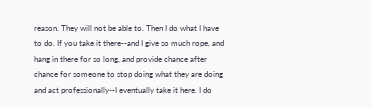reason. They will not be able to. Then I do what I have to do. If you take it there--and I give so much rope, and hang in there for so long, and provide chance after chance for someone to stop doing what they are doing and act professionally--I eventually take it here. I do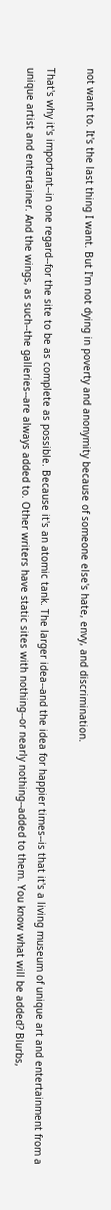not want to. It's the last thing I want. But I'm not dying in poverty and anonymity because of someone else's hate, envy, and discrimination.

That's why it's important--in one regard--for the site to be as complete as possible. Because it's an atomic tank. The larger idea--and the idea for happier times--is that it's a living museum of unique art and entertainment from a unique artist and entertainer. And the wings, as such--the galleries--are always added to. Other writers have static sites with nothing--or nearly nothing--added to them. You know what will be added? Blurbs,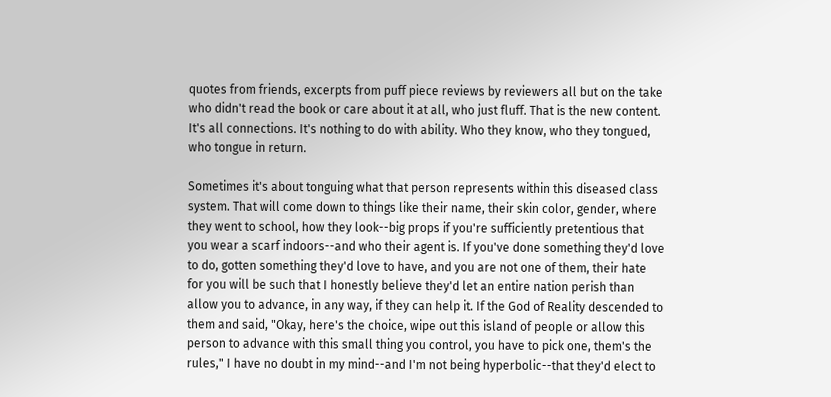quotes from friends, excerpts from puff piece reviews by reviewers all but on the take who didn't read the book or care about it at all, who just fluff. That is the new content. It's all connections. It's nothing to do with ability. Who they know, who they tongued, who tongue in return.

Sometimes it's about tonguing what that person represents within this diseased class system. That will come down to things like their name, their skin color, gender, where they went to school, how they look--big props if you're sufficiently pretentious that you wear a scarf indoors--and who their agent is. If you've done something they'd love to do, gotten something they'd love to have, and you are not one of them, their hate for you will be such that I honestly believe they'd let an entire nation perish than allow you to advance, in any way, if they can help it. If the God of Reality descended to them and said, "Okay, here's the choice, wipe out this island of people or allow this person to advance with this small thing you control, you have to pick one, them's the rules," I have no doubt in my mind--and I'm not being hyperbolic--that they'd elect to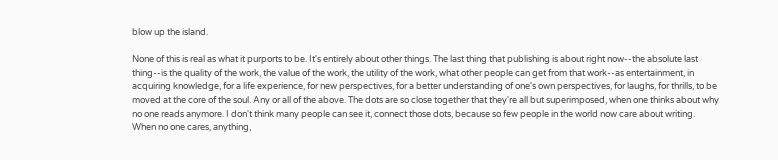blow up the island.

None of this is real as what it purports to be. It's entirely about other things. The last thing that publishing is about right now--the absolute last thing--is the quality of the work, the value of the work, the utility of the work, what other people can get from that work--as entertainment, in acquiring knowledge, for a life experience, for new perspectives, for a better understanding of one's own perspectives, for laughs, for thrills, to be moved at the core of the soul. Any or all of the above. The dots are so close together that they're all but superimposed, when one thinks about why no one reads anymore. I don't think many people can see it, connect those dots, because so few people in the world now care about writing. When no one cares, anything,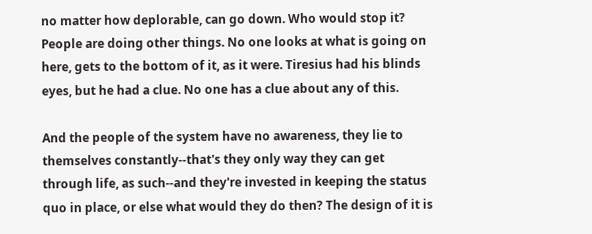no matter how deplorable, can go down. Who would stop it? People are doing other things. No one looks at what is going on here, gets to the bottom of it, as it were. Tiresius had his blinds eyes, but he had a clue. No one has a clue about any of this.

And the people of the system have no awareness, they lie to themselves constantly--that's they only way they can get through life, as such--and they're invested in keeping the status quo in place, or else what would they do then? The design of it is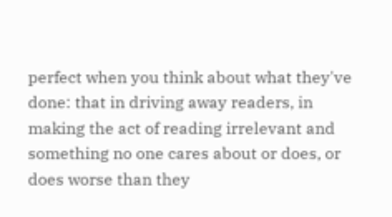perfect when you think about what they've done: that in driving away readers, in making the act of reading irrelevant and something no one cares about or does, or does worse than they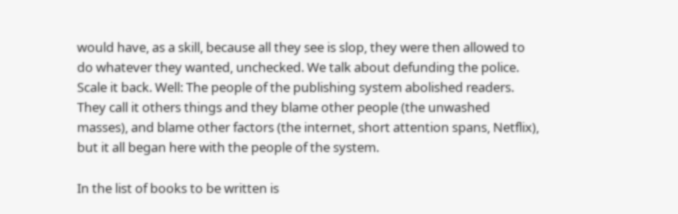would have, as a skill, because all they see is slop, they were then allowed to do whatever they wanted, unchecked. We talk about defunding the police. Scale it back. Well: The people of the publishing system abolished readers. They call it others things and they blame other people (the unwashed masses), and blame other factors (the internet, short attention spans, Netflix), but it all began here with the people of the system.

In the list of books to be written is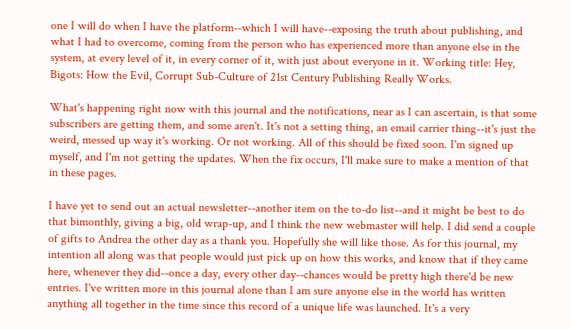one I will do when I have the platform--which I will have--exposing the truth about publishing, and what I had to overcome, coming from the person who has experienced more than anyone else in the system, at every level of it, in every corner of it, with just about everyone in it. Working title: Hey, Bigots: How the Evil, Corrupt Sub-Culture of 21st Century Publishing Really Works.

What's happening right now with this journal and the notifications, near as I can ascertain, is that some subscribers are getting them, and some aren't. It's not a setting thing, an email carrier thing--it's just the weird, messed up way it's working. Or not working. All of this should be fixed soon. I'm signed up myself, and I'm not getting the updates. When the fix occurs, I'll make sure to make a mention of that in these pages.

I have yet to send out an actual newsletter--another item on the to-do list--and it might be best to do that bimonthly, giving a big, old wrap-up, and I think the new webmaster will help. I did send a couple of gifts to Andrea the other day as a thank you. Hopefully she will like those. As for this journal, my intention all along was that people would just pick up on how this works, and know that if they came here, whenever they did--once a day, every other day--chances would be pretty high there'd be new entries. I've written more in this journal alone than I am sure anyone else in the world has written anything all together in the time since this record of a unique life was launched. It's a very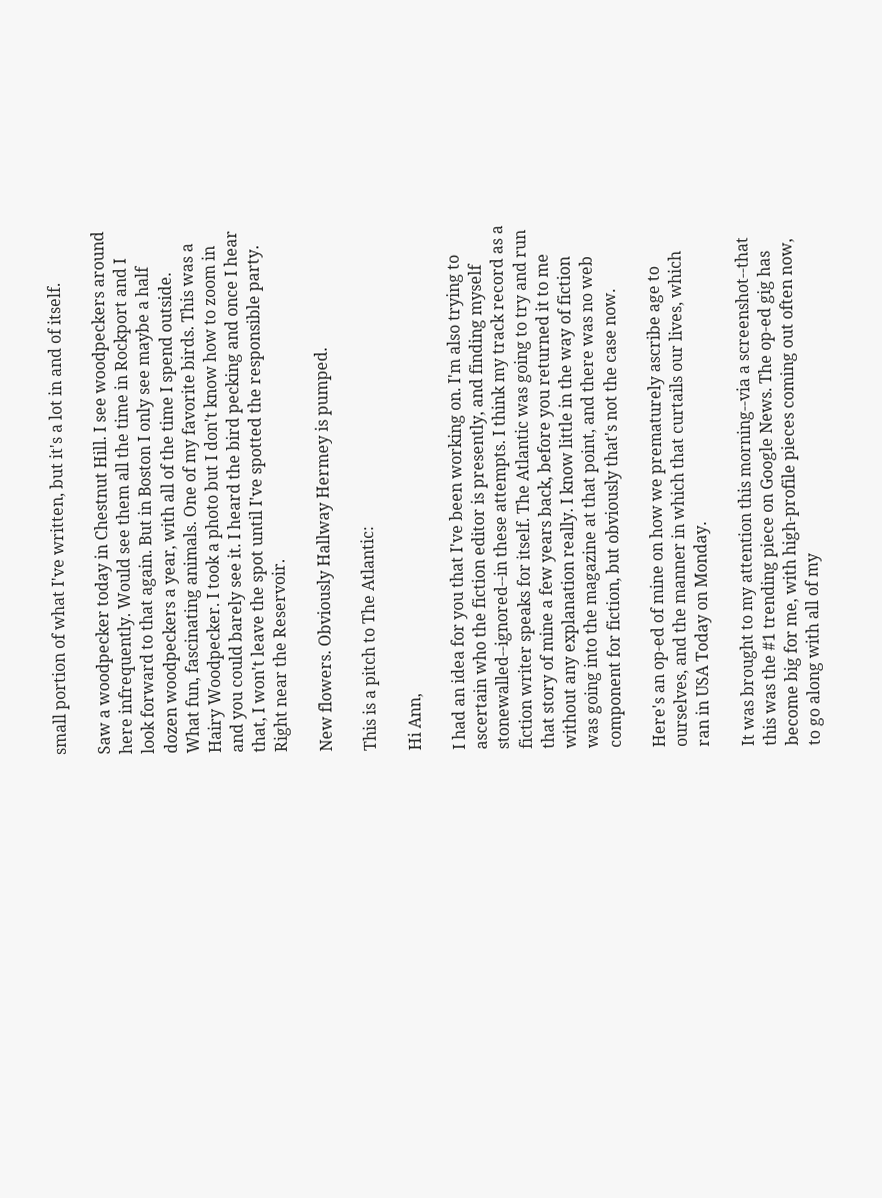small portion of what I've written, but it's a lot in and of itself.

Saw a woodpecker today in Chestnut Hill. I see woodpeckers around here infrequently. Would see them all the time in Rockport and I look forward to that again. But in Boston I only see maybe a half dozen woodpeckers a year, with all of the time I spend outside. What fun, fascinating animals. One of my favorite birds. This was a Hairy Woodpecker. I took a photo but I don't know how to zoom in and you could barely see it. I heard the bird pecking and once I hear that, I won't leave the spot until I've spotted the responsible party. Right near the Reservoir.

New flowers. Obviously Hallway Hermey is pumped.

This is a pitch to The Atlantic:

Hi Ann,

I had an idea for you that I've been working on. I'm also trying to ascertain who the fiction editor is presently, and finding myself stonewalled--ignored--in these attempts. I think my track record as a fiction writer speaks for itself. The Atlantic was going to try and run that story of mine a few years back, before you returned it to me without any explanation really. I know little in the way of fiction was going into the magazine at that point, and there was no web component for fiction, but obviously that's not the case now.

Here's an op-ed of mine on how we prematurely ascribe age to ourselves, and the manner in which that curtails our lives, which ran in USA Today on Monday.

It was brought to my attention this morning--via a screenshot--that this was the #1 trending piece on Google News. The op-ed gig has become big for me, with high-profile pieces coming out often now, to go along with all of my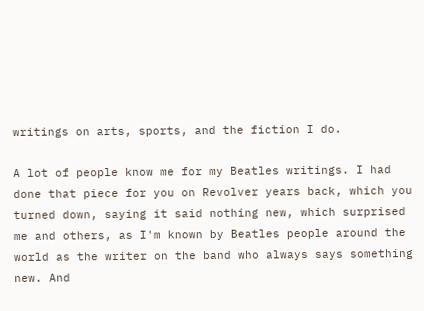writings on arts, sports, and the fiction I do.

A lot of people know me for my Beatles writings. I had done that piece for you on Revolver years back, which you turned down, saying it said nothing new, which surprised me and others, as I'm known by Beatles people around the world as the writer on the band who always says something new. And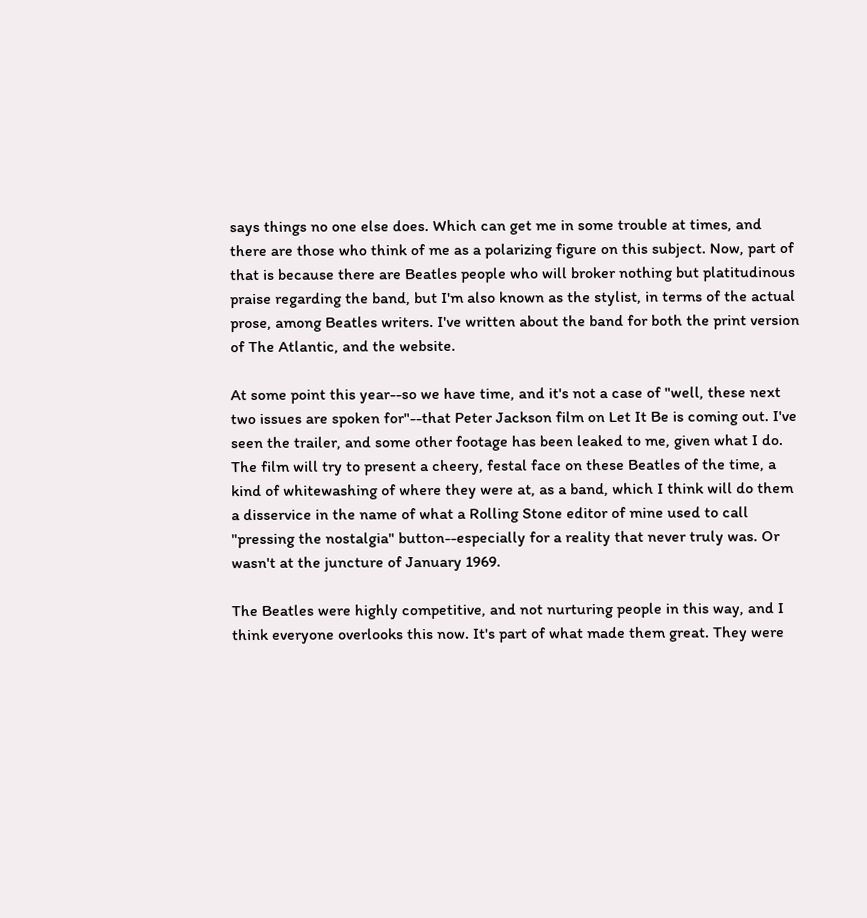says things no one else does. Which can get me in some trouble at times, and there are those who think of me as a polarizing figure on this subject. Now, part of that is because there are Beatles people who will broker nothing but platitudinous praise regarding the band, but I'm also known as the stylist, in terms of the actual prose, among Beatles writers. I've written about the band for both the print version of The Atlantic, and the website.

At some point this year--so we have time, and it's not a case of "well, these next two issues are spoken for"--that Peter Jackson film on Let It Be is coming out. I've seen the trailer, and some other footage has been leaked to me, given what I do. The film will try to present a cheery, festal face on these Beatles of the time, a kind of whitewashing of where they were at, as a band, which I think will do them a disservice in the name of what a Rolling Stone editor of mine used to call "pressing the nostalgia" button--especially for a reality that never truly was. Or wasn't at the juncture of January 1969.

The Beatles were highly competitive, and not nurturing people in this way, and I think everyone overlooks this now. It's part of what made them great. They were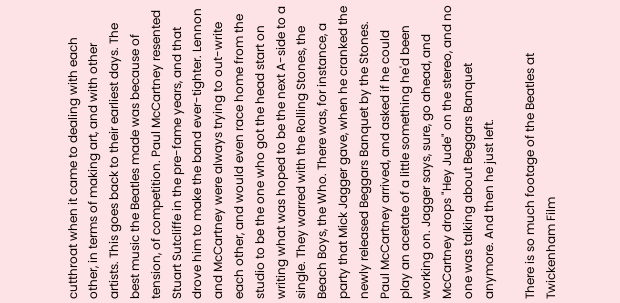cutthroat when it came to dealing with each other, in terms of making art, and with other artists. This goes back to their earliest days. The best music the Beatles made was because of tension, of competition. Paul McCartney resented Stuart Sutcliffe in the pre-fame years, and that drove him to make the band ever-tighter. Lennon and McCartney were always trying to out-write each other, and would even race home from the studio to be the one who got the head start on writing what was hoped to be the next A-side to a single. They warred with the Rolling Stones, the Beach Boys, the Who. There was, for instance, a party that Mick Jagger gave, when he cranked the newly released Beggars Banquet by the Stones. Paul McCartney arrived, and asked if he could play an acetate of a little something he'd been working on. Jagger says, sure, go ahead, and McCartney drops "Hey Jude" on the stereo, and no one was talking about Beggars Banquet anymore. And then he just left.

There is so much footage of the Beatles at Twickenham Film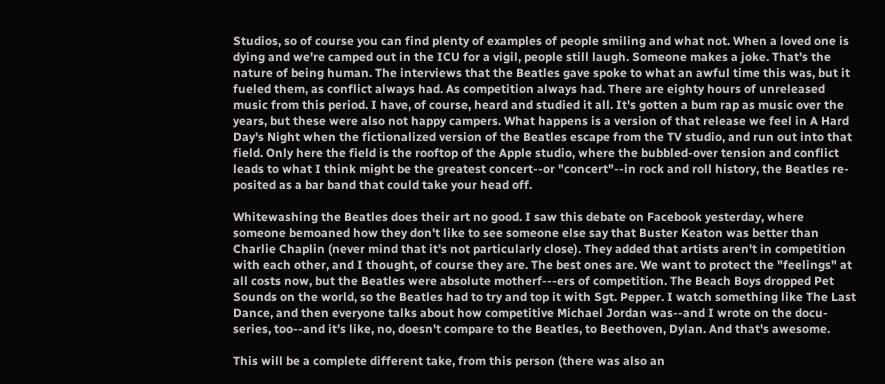Studios, so of course you can find plenty of examples of people smiling and what not. When a loved one is dying and we're camped out in the ICU for a vigil, people still laugh. Someone makes a joke. That's the nature of being human. The interviews that the Beatles gave spoke to what an awful time this was, but it fueled them, as conflict always had. As competition always had. There are eighty hours of unreleased music from this period. I have, of course, heard and studied it all. It's gotten a bum rap as music over the years, but these were also not happy campers. What happens is a version of that release we feel in A Hard Day's Night when the fictionalized version of the Beatles escape from the TV studio, and run out into that field. Only here the field is the rooftop of the Apple studio, where the bubbled-over tension and conflict leads to what I think might be the greatest concert--or "concert"--in rock and roll history, the Beatles re-posited as a bar band that could take your head off.

Whitewashing the Beatles does their art no good. I saw this debate on Facebook yesterday, where someone bemoaned how they don't like to see someone else say that Buster Keaton was better than Charlie Chaplin (never mind that it's not particularly close). They added that artists aren't in competition with each other, and I thought, of course they are. The best ones are. We want to protect the "feelings" at all costs now, but the Beatles were absolute motherf---ers of competition. The Beach Boys dropped Pet Sounds on the world, so the Beatles had to try and top it with Sgt. Pepper. I watch something like The Last Dance, and then everyone talks about how competitive Michael Jordan was--and I wrote on the docu-series, too--and it's like, no, doesn't compare to the Beatles, to Beethoven, Dylan. And that's awesome.

This will be a complete different take, from this person (there was also an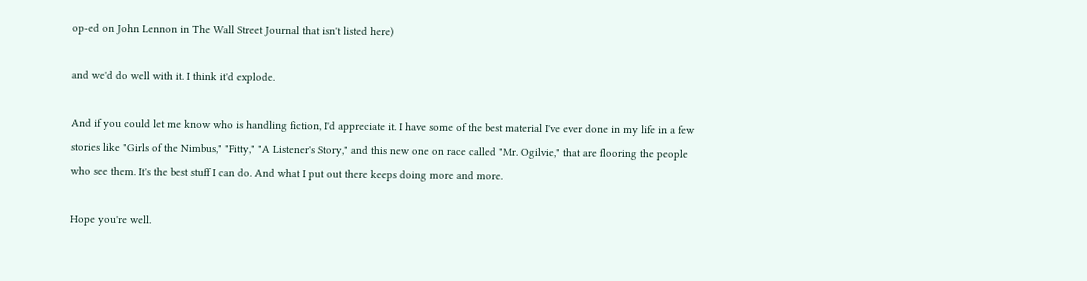op-ed on John Lennon in The Wall Street Journal that isn't listed here)

and we'd do well with it. I think it'd explode.

And if you could let me know who is handling fiction, I'd appreciate it. I have some of the best material I've ever done in my life in a few stories like "Girls of the Nimbus," "Fitty," "A Listener's Story," and this new one on race called "Mr. Ogilvie," that are flooring the people who see them. It's the best stuff I can do. And what I put out there keeps doing more and more.

Hope you're well.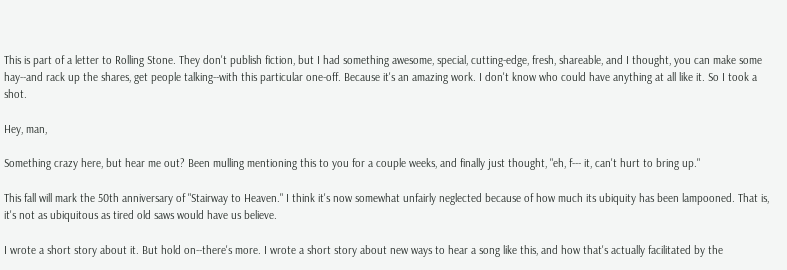This is part of a letter to Rolling Stone. They don't publish fiction, but I had something awesome, special, cutting-edge, fresh, shareable, and I thought, you can make some hay--and rack up the shares, get people talking--with this particular one-off. Because it's an amazing work. I don't know who could have anything at all like it. So I took a shot.

Hey, man,

Something crazy here, but hear me out? Been mulling mentioning this to you for a couple weeks, and finally just thought, "eh, f--- it, can't hurt to bring up."

This fall will mark the 50th anniversary of "Stairway to Heaven." I think it's now somewhat unfairly neglected because of how much its ubiquity has been lampooned. That is, it's not as ubiquitous as tired old saws would have us believe.

I wrote a short story about it. But hold on--there's more. I wrote a short story about new ways to hear a song like this, and how that's actually facilitated by the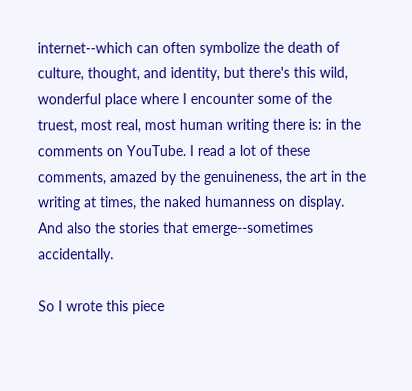internet--which can often symbolize the death of culture, thought, and identity, but there's this wild, wonderful place where I encounter some of the truest, most real, most human writing there is: in the comments on YouTube. I read a lot of these comments, amazed by the genuineness, the art in the writing at times, the naked humanness on display. And also the stories that emerge--sometimes accidentally.

So I wrote this piece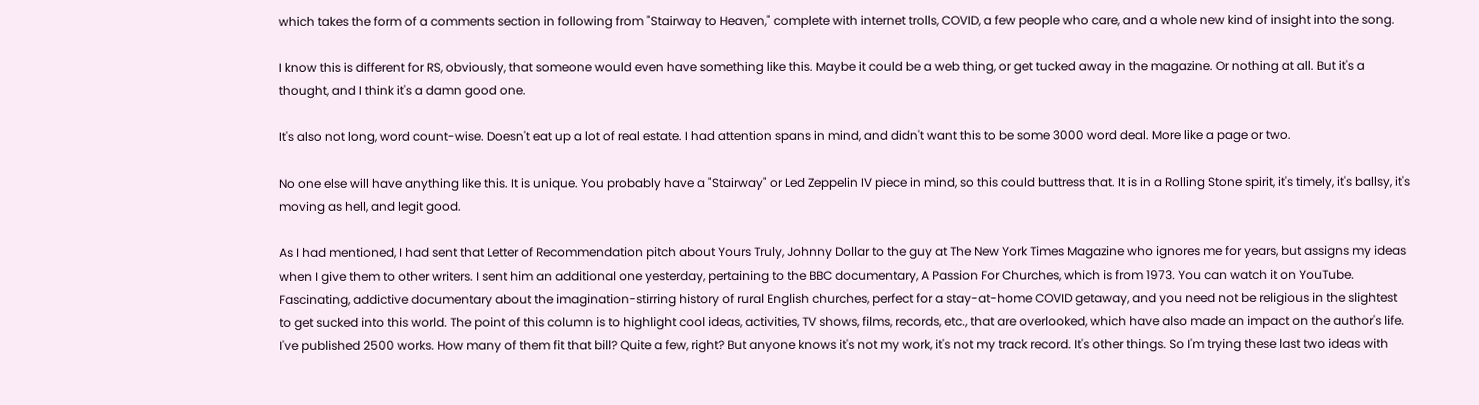which takes the form of a comments section in following from "Stairway to Heaven," complete with internet trolls, COVID, a few people who care, and a whole new kind of insight into the song.

I know this is different for RS, obviously, that someone would even have something like this. Maybe it could be a web thing, or get tucked away in the magazine. Or nothing at all. But it's a thought, and I think it's a damn good one.

It's also not long, word count-wise. Doesn't eat up a lot of real estate. I had attention spans in mind, and didn't want this to be some 3000 word deal. More like a page or two.

No one else will have anything like this. It is unique. You probably have a "Stairway" or Led Zeppelin IV piece in mind, so this could buttress that. It is in a Rolling Stone spirit, it's timely, it's ballsy, it's moving as hell, and legit good.

As I had mentioned, I had sent that Letter of Recommendation pitch about Yours Truly, Johnny Dollar to the guy at The New York Times Magazine who ignores me for years, but assigns my ideas when I give them to other writers. I sent him an additional one yesterday, pertaining to the BBC documentary, A Passion For Churches, which is from 1973. You can watch it on YouTube. Fascinating, addictive documentary about the imagination-stirring history of rural English churches, perfect for a stay-at-home COVID getaway, and you need not be religious in the slightest to get sucked into this world. The point of this column is to highlight cool ideas, activities, TV shows, films, records, etc., that are overlooked, which have also made an impact on the author's life. I've published 2500 works. How many of them fit that bill? Quite a few, right? But anyone knows it's not my work, it's not my track record. It's other things. So I'm trying these last two ideas with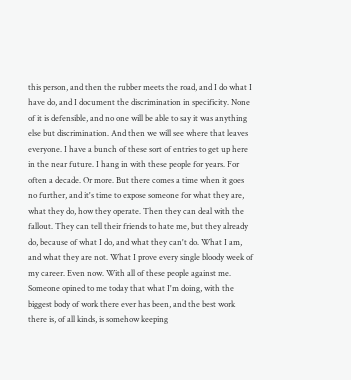this person, and then the rubber meets the road, and I do what I have do, and I document the discrimination in specificity. None of it is defensible, and no one will be able to say it was anything else but discrimination. And then we will see where that leaves everyone. I have a bunch of these sort of entries to get up here in the near future. I hang in with these people for years. For often a decade. Or more. But there comes a time when it goes no further, and it's time to expose someone for what they are, what they do, how they operate. Then they can deal with the fallout. They can tell their friends to hate me, but they already do, because of what I do, and what they can't do. What I am, and what they are not. What I prove every single bloody week of my career. Even now. With all of these people against me. Someone opined to me today that what I'm doing, with the biggest body of work there ever has been, and the best work there is, of all kinds, is somehow keeping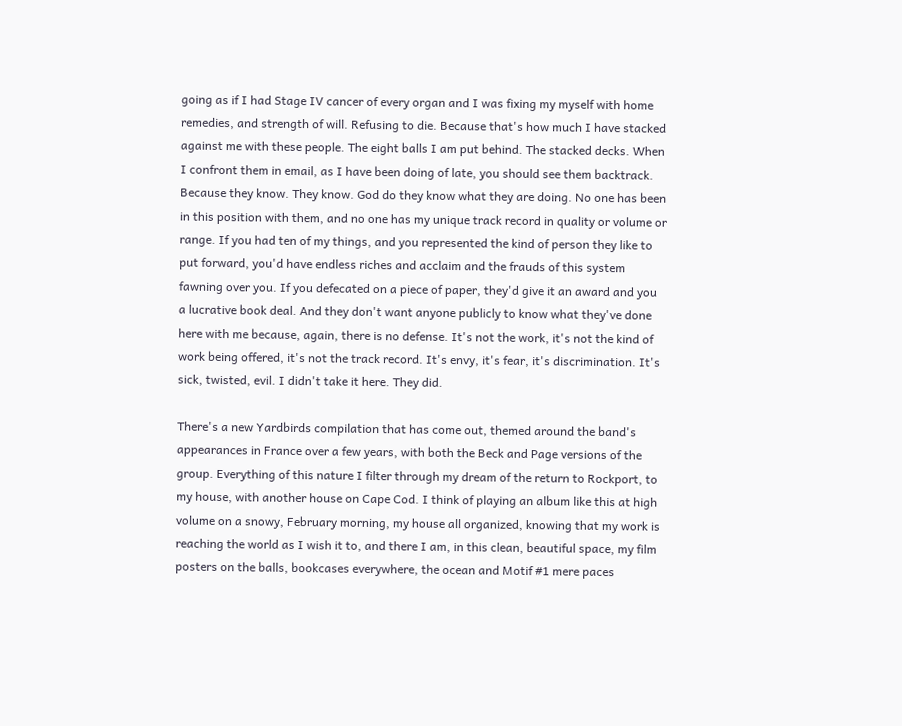going as if I had Stage IV cancer of every organ and I was fixing my myself with home remedies, and strength of will. Refusing to die. Because that's how much I have stacked against me with these people. The eight balls I am put behind. The stacked decks. When I confront them in email, as I have been doing of late, you should see them backtrack. Because they know. They know. God do they know what they are doing. No one has been in this position with them, and no one has my unique track record in quality or volume or range. If you had ten of my things, and you represented the kind of person they like to put forward, you'd have endless riches and acclaim and the frauds of this system fawning over you. If you defecated on a piece of paper, they'd give it an award and you a lucrative book deal. And they don't want anyone publicly to know what they've done here with me because, again, there is no defense. It's not the work, it's not the kind of work being offered, it's not the track record. It's envy, it's fear, it's discrimination. It's sick, twisted, evil. I didn't take it here. They did.

There's a new Yardbirds compilation that has come out, themed around the band's appearances in France over a few years, with both the Beck and Page versions of the group. Everything of this nature I filter through my dream of the return to Rockport, to my house, with another house on Cape Cod. I think of playing an album like this at high volume on a snowy, February morning, my house all organized, knowing that my work is reaching the world as I wish it to, and there I am, in this clean, beautiful space, my film posters on the balls, bookcases everywhere, the ocean and Motif #1 mere paces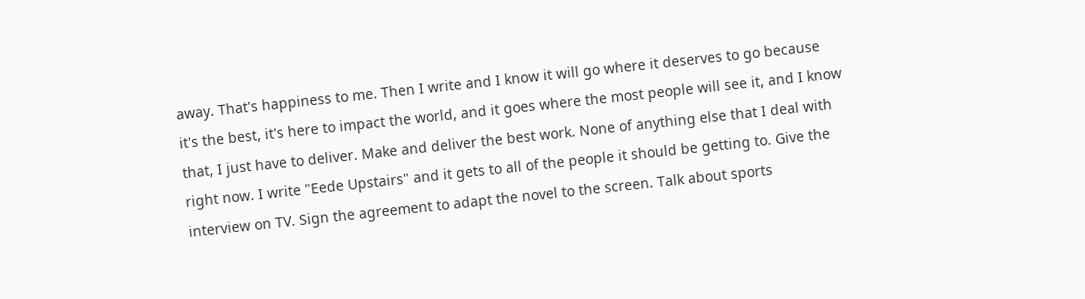away. That's happiness to me. Then I write and I know it will go where it deserves to go because it's the best, it's here to impact the world, and it goes where the most people will see it, and I know that, I just have to deliver. Make and deliver the best work. None of anything else that I deal with right now. I write "Eede Upstairs" and it gets to all of the people it should be getting to. Give the interview on TV. Sign the agreement to adapt the novel to the screen. Talk about sports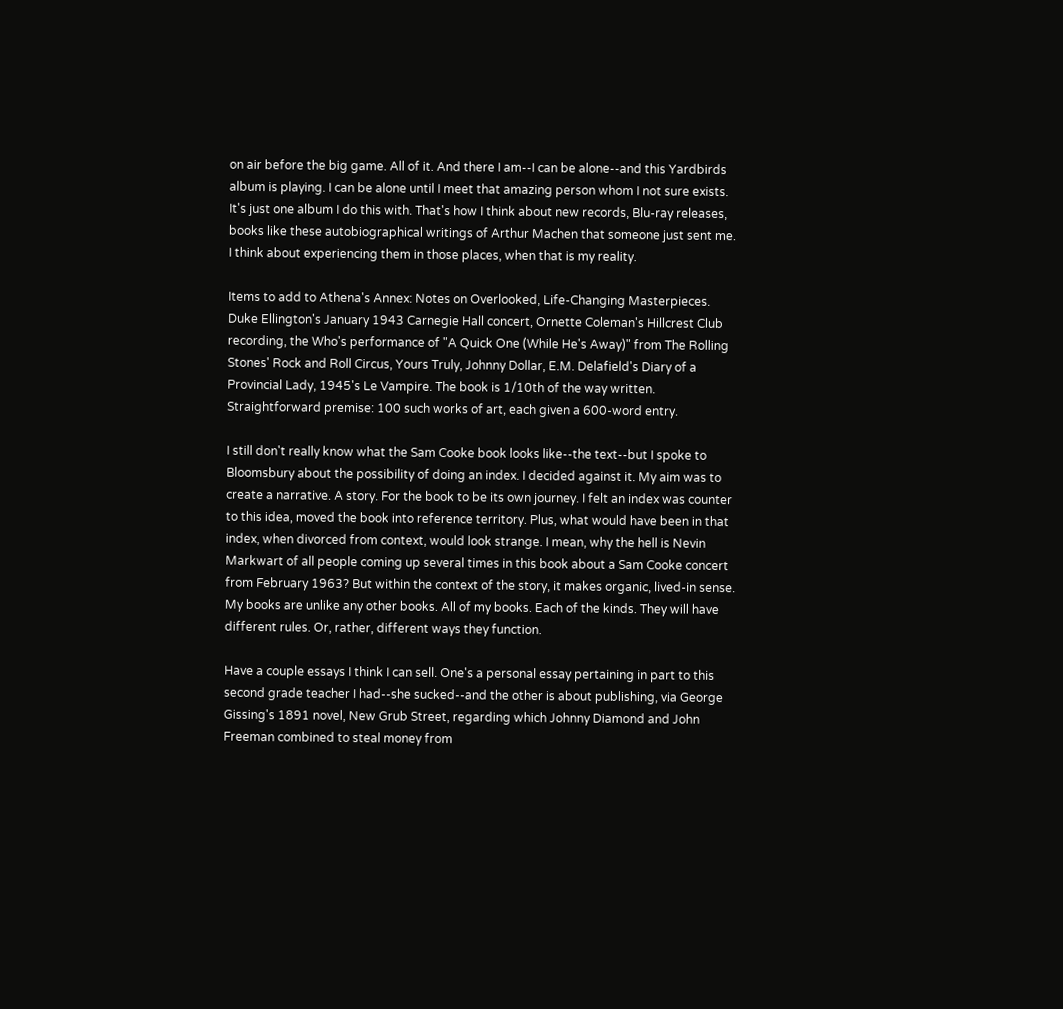on air before the big game. All of it. And there I am--I can be alone--and this Yardbirds album is playing. I can be alone until I meet that amazing person whom I not sure exists. It's just one album I do this with. That's how I think about new records, Blu-ray releases, books like these autobiographical writings of Arthur Machen that someone just sent me. I think about experiencing them in those places, when that is my reality.

Items to add to Athena's Annex: Notes on Overlooked, Life-Changing Masterpieces. Duke Ellington's January 1943 Carnegie Hall concert, Ornette Coleman's Hillcrest Club recording, the Who's performance of "A Quick One (While He's Away)" from The Rolling Stones' Rock and Roll Circus, Yours Truly, Johnny Dollar, E.M. Delafield's Diary of a Provincial Lady, 1945's Le Vampire. The book is 1/10th of the way written. Straightforward premise: 100 such works of art, each given a 600-word entry.

I still don't really know what the Sam Cooke book looks like--the text--but I spoke to Bloomsbury about the possibility of doing an index. I decided against it. My aim was to create a narrative. A story. For the book to be its own journey. I felt an index was counter to this idea, moved the book into reference territory. Plus, what would have been in that index, when divorced from context, would look strange. I mean, why the hell is Nevin Markwart of all people coming up several times in this book about a Sam Cooke concert from February 1963? But within the context of the story, it makes organic, lived-in sense. My books are unlike any other books. All of my books. Each of the kinds. They will have different rules. Or, rather, different ways they function.

Have a couple essays I think I can sell. One's a personal essay pertaining in part to this second grade teacher I had--she sucked--and the other is about publishing, via George Gissing's 1891 novel, New Grub Street, regarding which Johnny Diamond and John Freeman combined to steal money from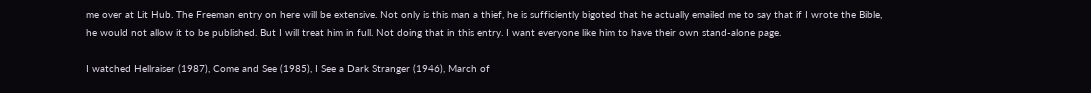me over at Lit Hub. The Freeman entry on here will be extensive. Not only is this man a thief, he is sufficiently bigoted that he actually emailed me to say that if I wrote the Bible, he would not allow it to be published. But I will treat him in full. Not doing that in this entry. I want everyone like him to have their own stand-alone page.

I watched Hellraiser (1987), Come and See (1985), I See a Dark Stranger (1946), March of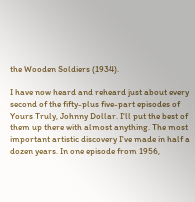the Wooden Soldiers (1934).

I have now heard and reheard just about every second of the fifty-plus five-part episodes of Yours Truly, Johnny Dollar. I'll put the best of them up there with almost anything. The most important artistic discovery I've made in half a dozen years. In one episode from 1956,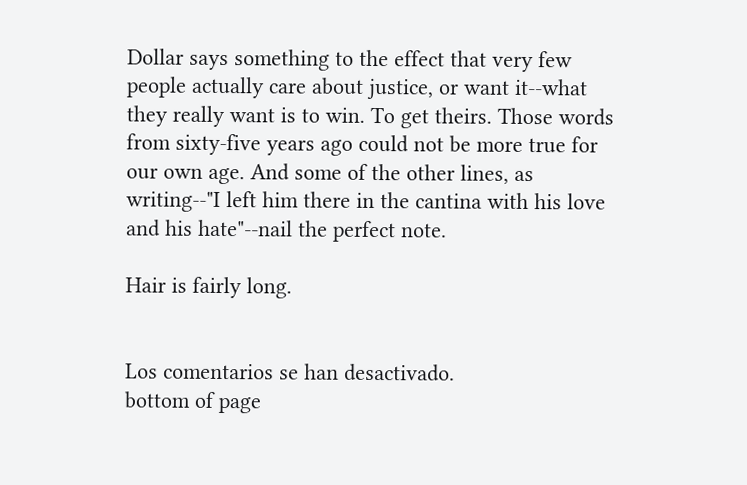Dollar says something to the effect that very few people actually care about justice, or want it--what they really want is to win. To get theirs. Those words from sixty-five years ago could not be more true for our own age. And some of the other lines, as writing--"I left him there in the cantina with his love and his hate"--nail the perfect note.

Hair is fairly long.


Los comentarios se han desactivado.
bottom of page